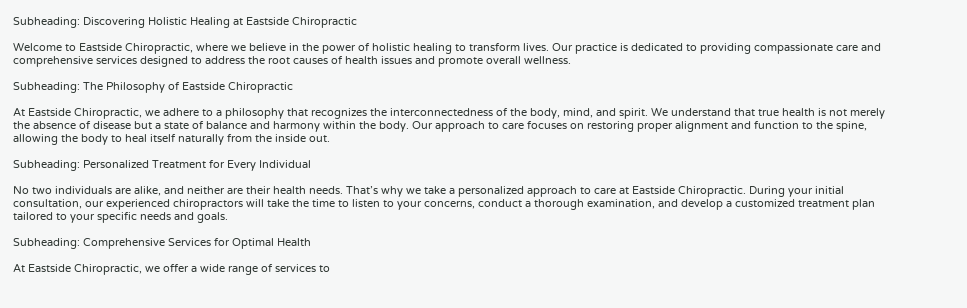Subheading: Discovering Holistic Healing at Eastside Chiropractic

Welcome to Eastside Chiropractic, where we believe in the power of holistic healing to transform lives. Our practice is dedicated to providing compassionate care and comprehensive services designed to address the root causes of health issues and promote overall wellness.

Subheading: The Philosophy of Eastside Chiropractic

At Eastside Chiropractic, we adhere to a philosophy that recognizes the interconnectedness of the body, mind, and spirit. We understand that true health is not merely the absence of disease but a state of balance and harmony within the body. Our approach to care focuses on restoring proper alignment and function to the spine, allowing the body to heal itself naturally from the inside out.

Subheading: Personalized Treatment for Every Individual

No two individuals are alike, and neither are their health needs. That’s why we take a personalized approach to care at Eastside Chiropractic. During your initial consultation, our experienced chiropractors will take the time to listen to your concerns, conduct a thorough examination, and develop a customized treatment plan tailored to your specific needs and goals.

Subheading: Comprehensive Services for Optimal Health

At Eastside Chiropractic, we offer a wide range of services to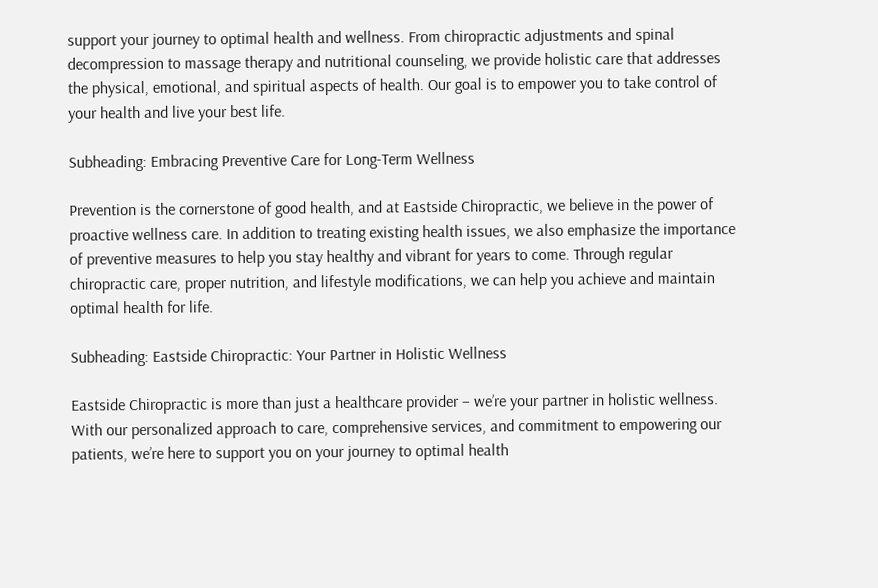support your journey to optimal health and wellness. From chiropractic adjustments and spinal decompression to massage therapy and nutritional counseling, we provide holistic care that addresses the physical, emotional, and spiritual aspects of health. Our goal is to empower you to take control of your health and live your best life.

Subheading: Embracing Preventive Care for Long-Term Wellness

Prevention is the cornerstone of good health, and at Eastside Chiropractic, we believe in the power of proactive wellness care. In addition to treating existing health issues, we also emphasize the importance of preventive measures to help you stay healthy and vibrant for years to come. Through regular chiropractic care, proper nutrition, and lifestyle modifications, we can help you achieve and maintain optimal health for life.

Subheading: Eastside Chiropractic: Your Partner in Holistic Wellness

Eastside Chiropractic is more than just a healthcare provider – we’re your partner in holistic wellness. With our personalized approach to care, comprehensive services, and commitment to empowering our patients, we’re here to support you on your journey to optimal health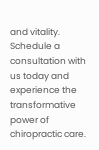and vitality. Schedule a consultation with us today and experience the transformative power of chiropractic care.